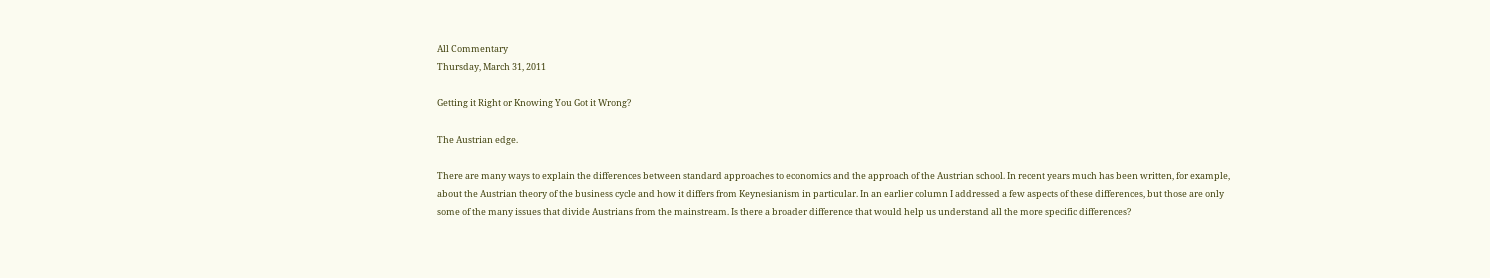All Commentary
Thursday, March 31, 2011

Getting it Right or Knowing You Got it Wrong?

The Austrian edge.

There are many ways to explain the differences between standard approaches to economics and the approach of the Austrian school. In recent years much has been written, for example, about the Austrian theory of the business cycle and how it differs from Keynesianism in particular. In an earlier column I addressed a few aspects of these differences, but those are only some of the many issues that divide Austrians from the mainstream. Is there a broader difference that would help us understand all the more specific differences?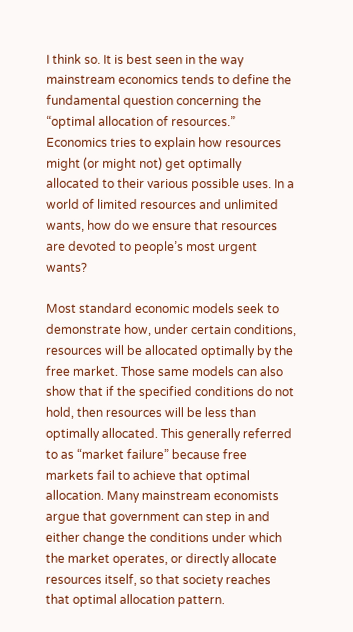I think so. It is best seen in the way mainstream economics tends to define the fundamental question concerning the “optimal allocation of resources.” Economics tries to explain how resources might (or might not) get optimally allocated to their various possible uses. In a world of limited resources and unlimited wants, how do we ensure that resources are devoted to people’s most urgent wants?

Most standard economic models seek to demonstrate how, under certain conditions, resources will be allocated optimally by the free market. Those same models can also show that if the specified conditions do not hold, then resources will be less than optimally allocated. This generally referred to as “market failure” because free markets fail to achieve that optimal allocation. Many mainstream economists argue that government can step in and either change the conditions under which the market operates, or directly allocate resources itself, so that society reaches that optimal allocation pattern.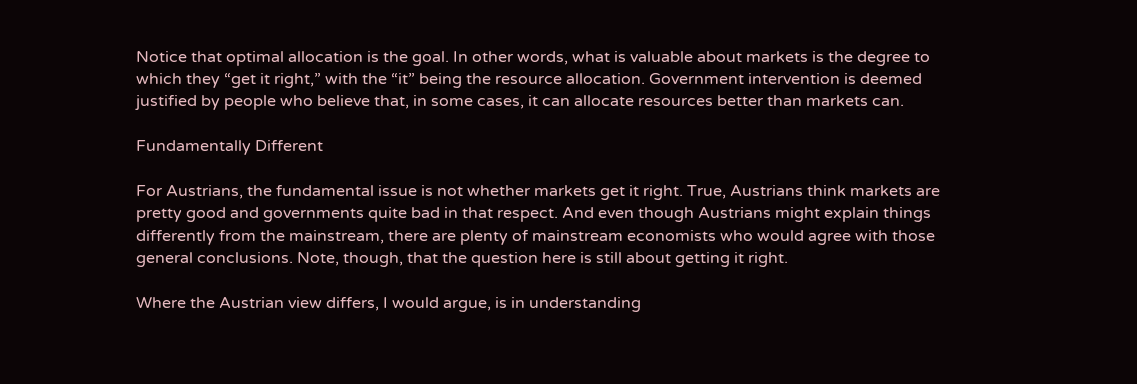Notice that optimal allocation is the goal. In other words, what is valuable about markets is the degree to which they “get it right,” with the “it” being the resource allocation. Government intervention is deemed justified by people who believe that, in some cases, it can allocate resources better than markets can.

Fundamentally Different

For Austrians, the fundamental issue is not whether markets get it right. True, Austrians think markets are pretty good and governments quite bad in that respect. And even though Austrians might explain things differently from the mainstream, there are plenty of mainstream economists who would agree with those general conclusions. Note, though, that the question here is still about getting it right.

Where the Austrian view differs, I would argue, is in understanding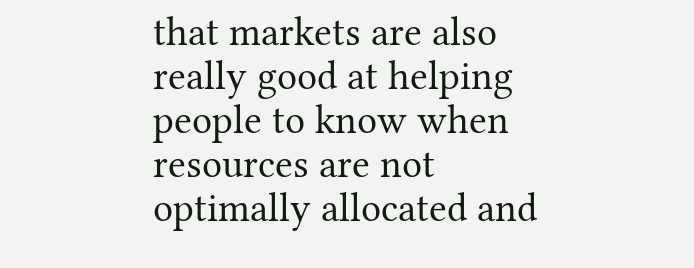that markets are also really good at helping people to know when resources are not optimally allocated and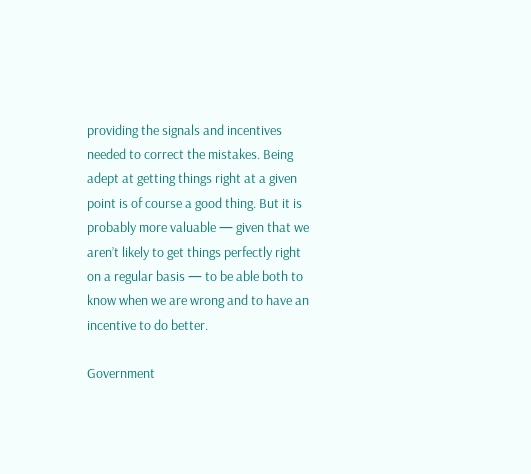providing the signals and incentives needed to correct the mistakes. Being adept at getting things right at a given point is of course a good thing. But it is probably more valuable — given that we aren’t likely to get things perfectly right on a regular basis — to be able both to know when we are wrong and to have an incentive to do better.

Government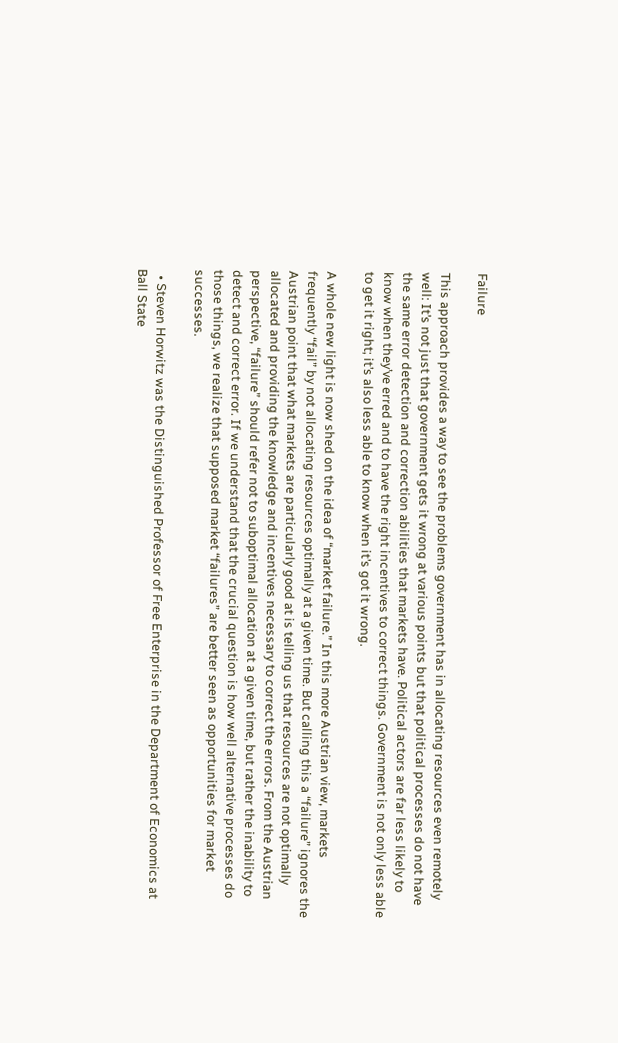Failure

This approach provides a way to see the problems government has in allocating resources even remotely well: It’s not just that government gets it wrong at various points but that political processes do not have the same error detection and correction abilities that markets have. Political actors are far less likely to know when they’ve erred and to have the right incentives to correct things. Government is not only less able to get it right; it’s also less able to know when it’s got it wrong.

A whole new light is now shed on the idea of “market failure.” In this more Austrian view, markets frequently “fail” by not allocating resources optimally at a given time. But calling this a “failure” ignores the Austrian point that what markets are particularly good at is telling us that resources are not optimally allocated and providing the knowledge and incentives necessary to correct the errors. From the Austrian perspective, “failure” should refer not to suboptimal allocation at a given time, but rather the inability to detect and correct error. If we understand that the crucial question is how well alternative processes do those things, we realize that supposed market “failures” are better seen as opportunities for market successes.

  • Steven Horwitz was the Distinguished Professor of Free Enterprise in the Department of Economics at Ball State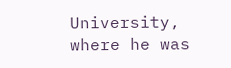University, where he was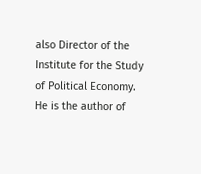also Director of the Institute for the Study of Political Economy. He is the author of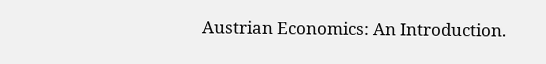Austrian Economics: An Introduction.